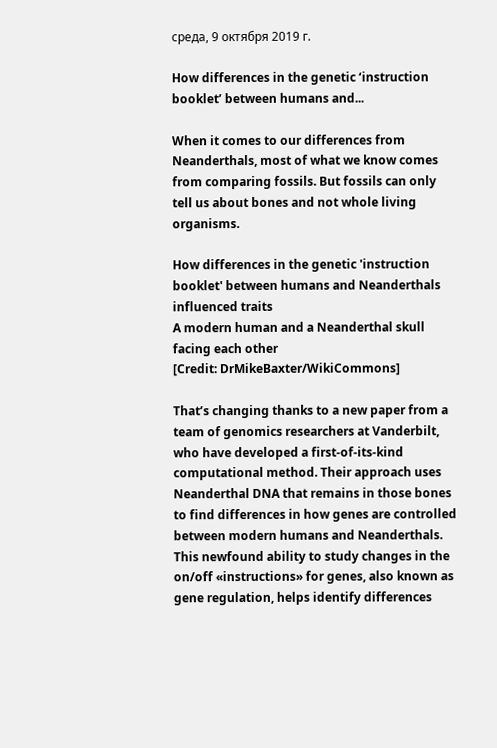среда, 9 октября 2019 г.

How differences in the genetic ‘instruction booklet’ between humans and...

When it comes to our differences from Neanderthals, most of what we know comes from comparing fossils. But fossils can only tell us about bones and not whole living organisms.

How differences in the genetic 'instruction booklet' between humans and Neanderthals influenced traits
A modern human and a Neanderthal skull facing each other
[Credit: DrMikeBaxter/WikiCommons]

That’s changing thanks to a new paper from a team of genomics researchers at Vanderbilt, who have developed a first-of-its-kind computational method. Their approach uses Neanderthal DNA that remains in those bones to find differences in how genes are controlled between modern humans and Neanderthals. This newfound ability to study changes in the on/off «instructions» for genes, also known as gene regulation, helps identify differences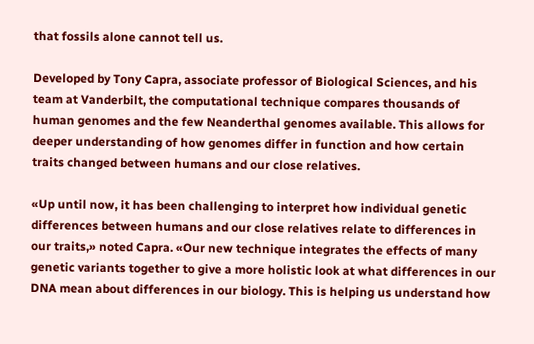that fossils alone cannot tell us.

Developed by Tony Capra, associate professor of Biological Sciences, and his team at Vanderbilt, the computational technique compares thousands of human genomes and the few Neanderthal genomes available. This allows for deeper understanding of how genomes differ in function and how certain traits changed between humans and our close relatives.

«Up until now, it has been challenging to interpret how individual genetic differences between humans and our close relatives relate to differences in our traits,» noted Capra. «Our new technique integrates the effects of many genetic variants together to give a more holistic look at what differences in our DNA mean about differences in our biology. This is helping us understand how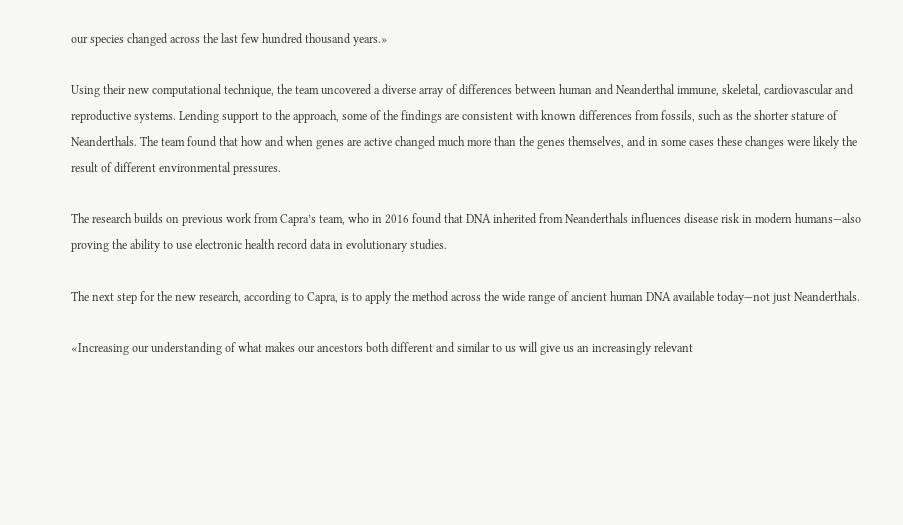our species changed across the last few hundred thousand years.»

Using their new computational technique, the team uncovered a diverse array of differences between human and Neanderthal immune, skeletal, cardiovascular and reproductive systems. Lending support to the approach, some of the findings are consistent with known differences from fossils, such as the shorter stature of Neanderthals. The team found that how and when genes are active changed much more than the genes themselves, and in some cases these changes were likely the result of different environmental pressures.

The research builds on previous work from Capra’s team, who in 2016 found that DNA inherited from Neanderthals influences disease risk in modern humans—also proving the ability to use electronic health record data in evolutionary studies.

The next step for the new research, according to Capra, is to apply the method across the wide range of ancient human DNA available today—not just Neanderthals.

«Increasing our understanding of what makes our ancestors both different and similar to us will give us an increasingly relevant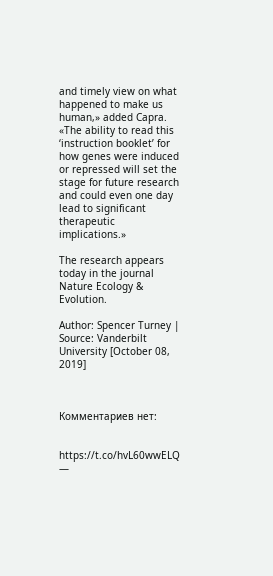and timely view on what happened to make us human,» added Capra. «The ability to read this ‘instruction booklet’ for how genes were induced or repressed will set the stage for future research and could even one day lead to significant therapeutic implications.»

The research appears today in the journal Nature Ecology & Evolution.

Author: Spencer Turney | Source: Vanderbilt University [October 08, 2019]



Комментариев нет:


https://t.co/hvL60wwELQ —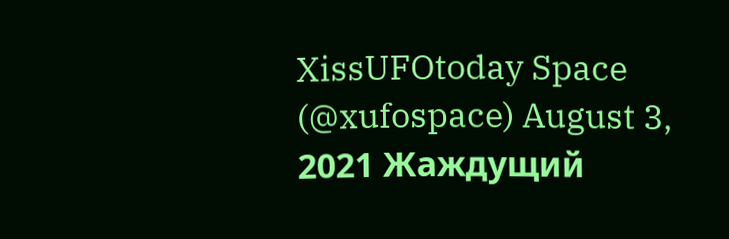XissUFOtoday Space (@xufospace) August 3, 2021 Жаждущий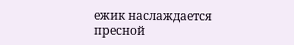ежик наслаждается пресной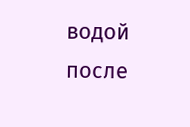водой после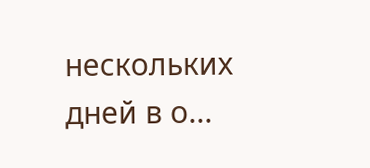нескольких дней в о...